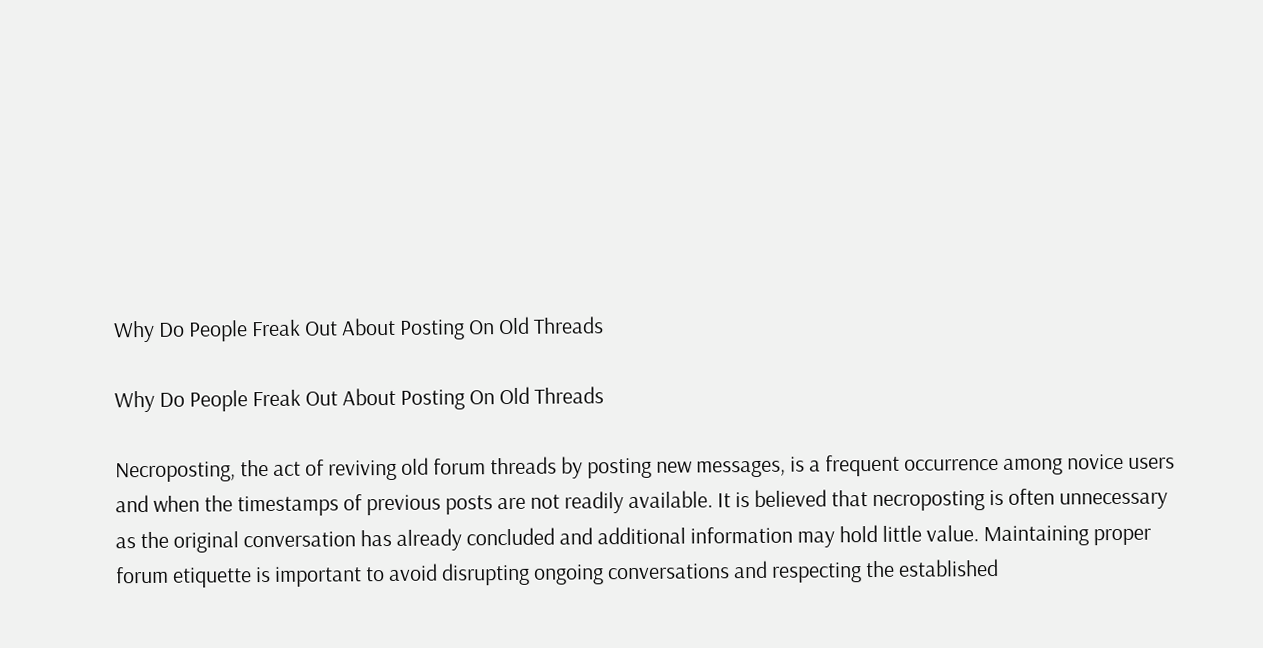Why Do People Freak Out About Posting On Old Threads

Why Do People Freak Out About Posting On Old Threads

Necroposting, the act of reviving old forum threads by posting new messages, is a frequent occurrence among novice users and when the timestamps of previous posts are not readily available. It is believed that necroposting is often unnecessary as the original conversation has already concluded and additional information may hold little value. Maintaining proper forum etiquette is important to avoid disrupting ongoing conversations and respecting the established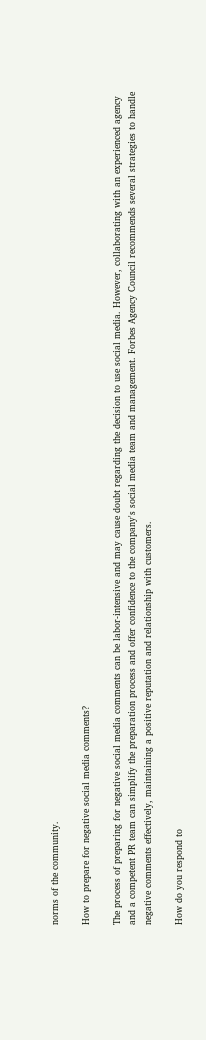norms of the community.

How to prepare for negative social media comments?

The process of preparing for negative social media comments can be labor-intensive and may cause doubt regarding the decision to use social media. However, collaborating with an experienced agency and a competent PR team can simplify the preparation process and offer confidence to the company's social media team and management. Forbes Agency Council recommends several strategies to handle negative comments effectively, maintaining a positive reputation and relationship with customers.

How do you respond to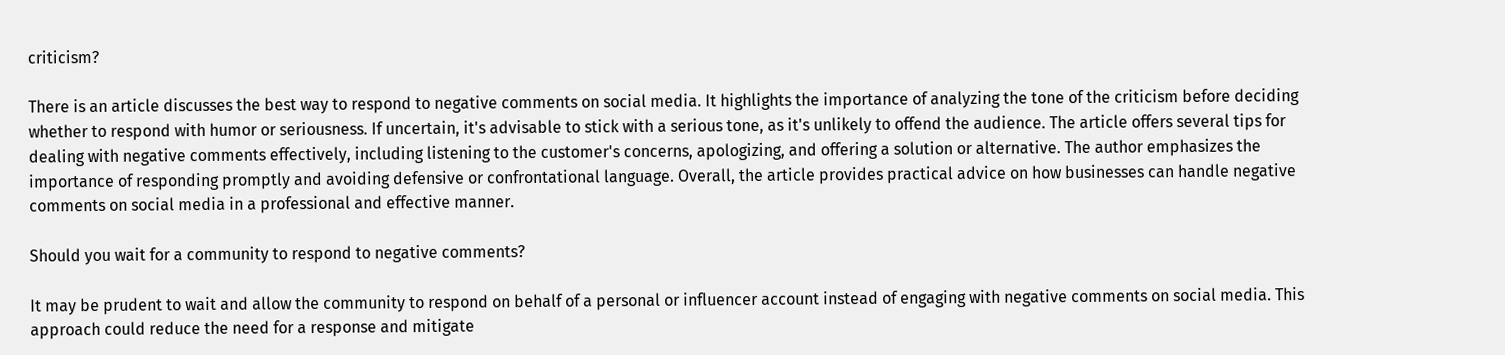criticism?

There is an article discusses the best way to respond to negative comments on social media. It highlights the importance of analyzing the tone of the criticism before deciding whether to respond with humor or seriousness. If uncertain, it's advisable to stick with a serious tone, as it's unlikely to offend the audience. The article offers several tips for dealing with negative comments effectively, including listening to the customer's concerns, apologizing, and offering a solution or alternative. The author emphasizes the importance of responding promptly and avoiding defensive or confrontational language. Overall, the article provides practical advice on how businesses can handle negative comments on social media in a professional and effective manner.

Should you wait for a community to respond to negative comments?

It may be prudent to wait and allow the community to respond on behalf of a personal or influencer account instead of engaging with negative comments on social media. This approach could reduce the need for a response and mitigate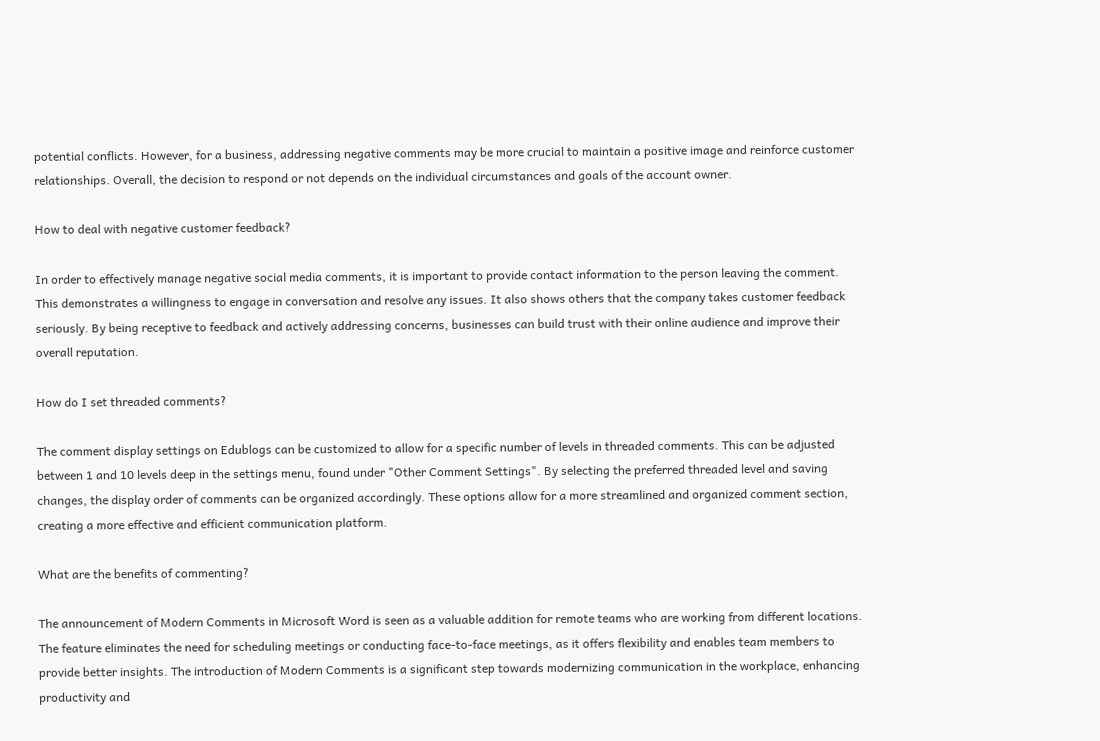potential conflicts. However, for a business, addressing negative comments may be more crucial to maintain a positive image and reinforce customer relationships. Overall, the decision to respond or not depends on the individual circumstances and goals of the account owner.

How to deal with negative customer feedback?

In order to effectively manage negative social media comments, it is important to provide contact information to the person leaving the comment. This demonstrates a willingness to engage in conversation and resolve any issues. It also shows others that the company takes customer feedback seriously. By being receptive to feedback and actively addressing concerns, businesses can build trust with their online audience and improve their overall reputation.

How do I set threaded comments?

The comment display settings on Edublogs can be customized to allow for a specific number of levels in threaded comments. This can be adjusted between 1 and 10 levels deep in the settings menu, found under "Other Comment Settings". By selecting the preferred threaded level and saving changes, the display order of comments can be organized accordingly. These options allow for a more streamlined and organized comment section, creating a more effective and efficient communication platform.

What are the benefits of commenting?

The announcement of Modern Comments in Microsoft Word is seen as a valuable addition for remote teams who are working from different locations. The feature eliminates the need for scheduling meetings or conducting face-to-face meetings, as it offers flexibility and enables team members to provide better insights. The introduction of Modern Comments is a significant step towards modernizing communication in the workplace, enhancing productivity and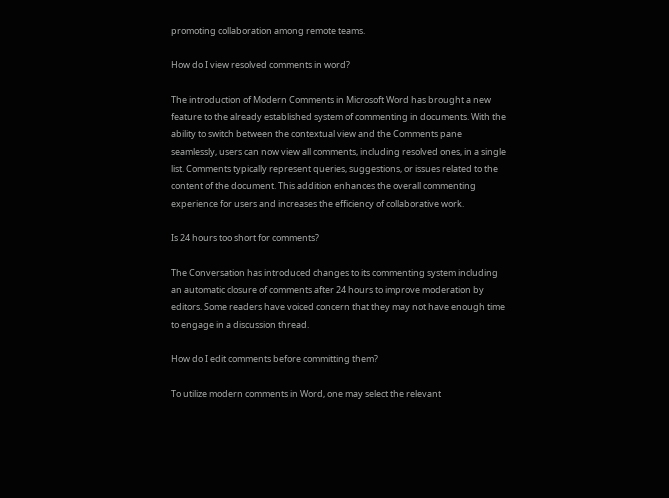promoting collaboration among remote teams.

How do I view resolved comments in word?

The introduction of Modern Comments in Microsoft Word has brought a new feature to the already established system of commenting in documents. With the ability to switch between the contextual view and the Comments pane seamlessly, users can now view all comments, including resolved ones, in a single list. Comments typically represent queries, suggestions, or issues related to the content of the document. This addition enhances the overall commenting experience for users and increases the efficiency of collaborative work.

Is 24 hours too short for comments?

The Conversation has introduced changes to its commenting system including an automatic closure of comments after 24 hours to improve moderation by editors. Some readers have voiced concern that they may not have enough time to engage in a discussion thread.

How do I edit comments before committing them?

To utilize modern comments in Word, one may select the relevant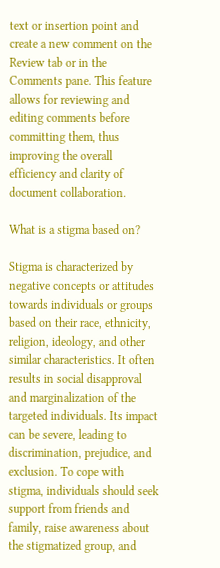text or insertion point and create a new comment on the Review tab or in the Comments pane. This feature allows for reviewing and editing comments before committing them, thus improving the overall efficiency and clarity of document collaboration.

What is a stigma based on?

Stigma is characterized by negative concepts or attitudes towards individuals or groups based on their race, ethnicity, religion, ideology, and other similar characteristics. It often results in social disapproval and marginalization of the targeted individuals. Its impact can be severe, leading to discrimination, prejudice, and exclusion. To cope with stigma, individuals should seek support from friends and family, raise awareness about the stigmatized group, and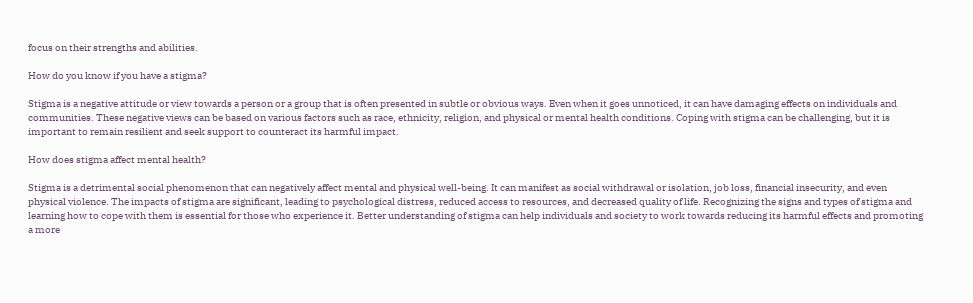focus on their strengths and abilities.

How do you know if you have a stigma?

Stigma is a negative attitude or view towards a person or a group that is often presented in subtle or obvious ways. Even when it goes unnoticed, it can have damaging effects on individuals and communities. These negative views can be based on various factors such as race, ethnicity, religion, and physical or mental health conditions. Coping with stigma can be challenging, but it is important to remain resilient and seek support to counteract its harmful impact.

How does stigma affect mental health?

Stigma is a detrimental social phenomenon that can negatively affect mental and physical well-being. It can manifest as social withdrawal or isolation, job loss, financial insecurity, and even physical violence. The impacts of stigma are significant, leading to psychological distress, reduced access to resources, and decreased quality of life. Recognizing the signs and types of stigma and learning how to cope with them is essential for those who experience it. Better understanding of stigma can help individuals and society to work towards reducing its harmful effects and promoting a more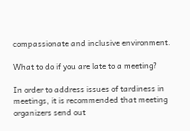compassionate and inclusive environment.

What to do if you are late to a meeting?

In order to address issues of tardiness in meetings, it is recommended that meeting organizers send out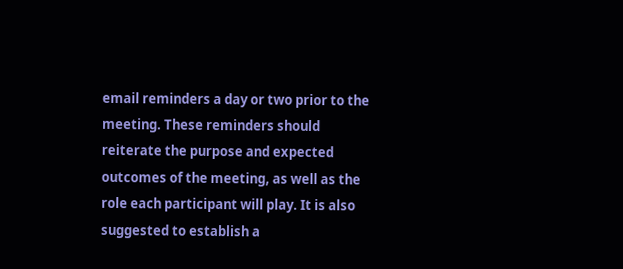email reminders a day or two prior to the meeting. These reminders should reiterate the purpose and expected outcomes of the meeting, as well as the role each participant will play. It is also suggested to establish a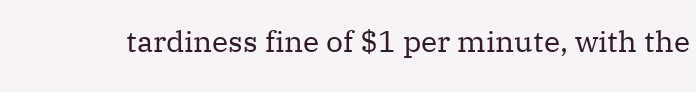tardiness fine of $1 per minute, with the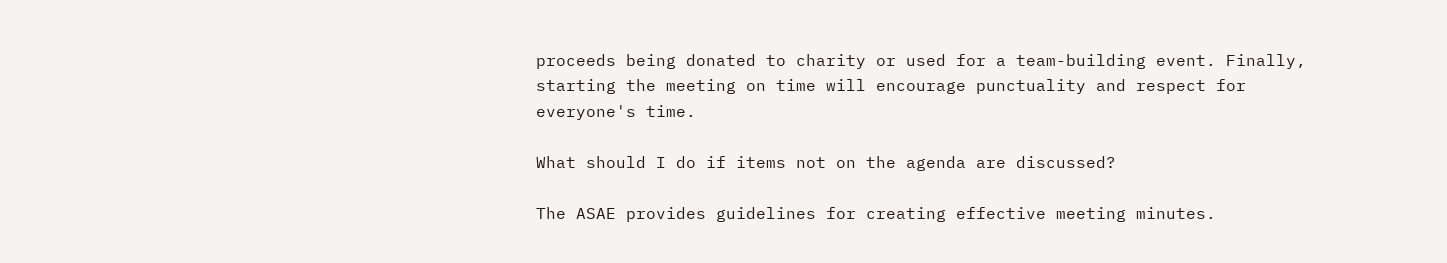proceeds being donated to charity or used for a team-building event. Finally, starting the meeting on time will encourage punctuality and respect for everyone's time.

What should I do if items not on the agenda are discussed?

The ASAE provides guidelines for creating effective meeting minutes.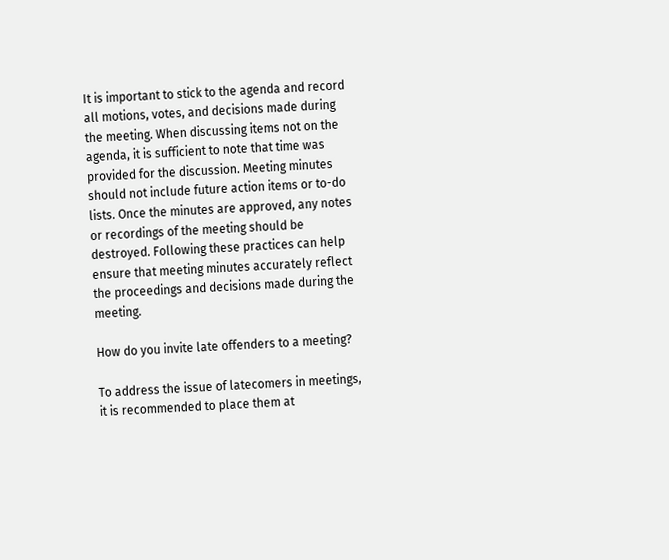It is important to stick to the agenda and record all motions, votes, and decisions made during the meeting. When discussing items not on the agenda, it is sufficient to note that time was provided for the discussion. Meeting minutes should not include future action items or to-do lists. Once the minutes are approved, any notes or recordings of the meeting should be destroyed. Following these practices can help ensure that meeting minutes accurately reflect the proceedings and decisions made during the meeting.

How do you invite late offenders to a meeting?

To address the issue of latecomers in meetings, it is recommended to place them at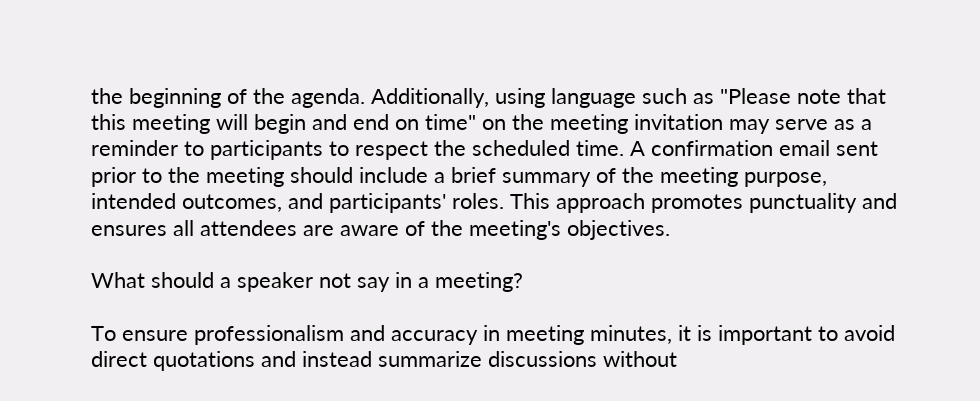the beginning of the agenda. Additionally, using language such as "Please note that this meeting will begin and end on time" on the meeting invitation may serve as a reminder to participants to respect the scheduled time. A confirmation email sent prior to the meeting should include a brief summary of the meeting purpose, intended outcomes, and participants' roles. This approach promotes punctuality and ensures all attendees are aware of the meeting's objectives.

What should a speaker not say in a meeting?

To ensure professionalism and accuracy in meeting minutes, it is important to avoid direct quotations and instead summarize discussions without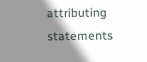attributing statements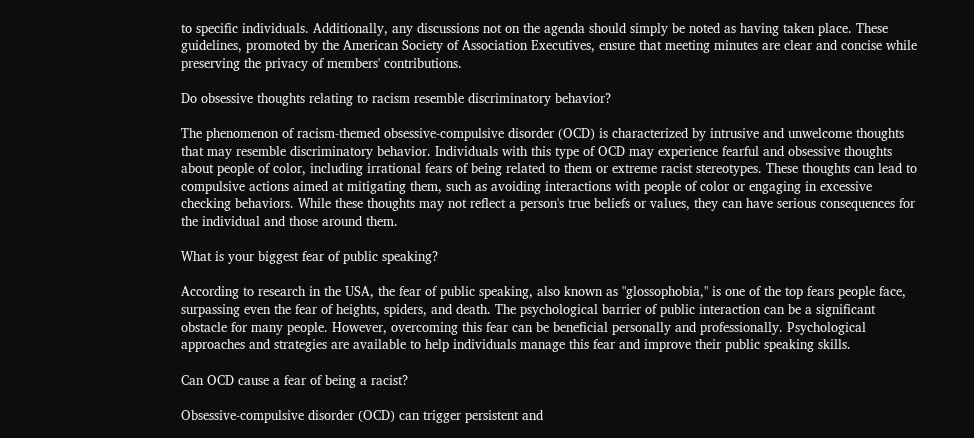to specific individuals. Additionally, any discussions not on the agenda should simply be noted as having taken place. These guidelines, promoted by the American Society of Association Executives, ensure that meeting minutes are clear and concise while preserving the privacy of members' contributions.

Do obsessive thoughts relating to racism resemble discriminatory behavior?

The phenomenon of racism-themed obsessive-compulsive disorder (OCD) is characterized by intrusive and unwelcome thoughts that may resemble discriminatory behavior. Individuals with this type of OCD may experience fearful and obsessive thoughts about people of color, including irrational fears of being related to them or extreme racist stereotypes. These thoughts can lead to compulsive actions aimed at mitigating them, such as avoiding interactions with people of color or engaging in excessive checking behaviors. While these thoughts may not reflect a person's true beliefs or values, they can have serious consequences for the individual and those around them.

What is your biggest fear of public speaking?

According to research in the USA, the fear of public speaking, also known as "glossophobia," is one of the top fears people face, surpassing even the fear of heights, spiders, and death. The psychological barrier of public interaction can be a significant obstacle for many people. However, overcoming this fear can be beneficial personally and professionally. Psychological approaches and strategies are available to help individuals manage this fear and improve their public speaking skills.

Can OCD cause a fear of being a racist?

Obsessive-compulsive disorder (OCD) can trigger persistent and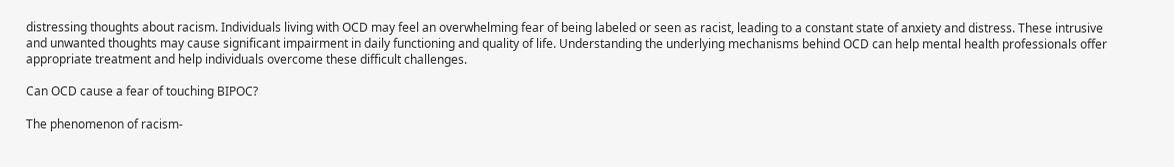distressing thoughts about racism. Individuals living with OCD may feel an overwhelming fear of being labeled or seen as racist, leading to a constant state of anxiety and distress. These intrusive and unwanted thoughts may cause significant impairment in daily functioning and quality of life. Understanding the underlying mechanisms behind OCD can help mental health professionals offer appropriate treatment and help individuals overcome these difficult challenges.

Can OCD cause a fear of touching BIPOC?

The phenomenon of racism-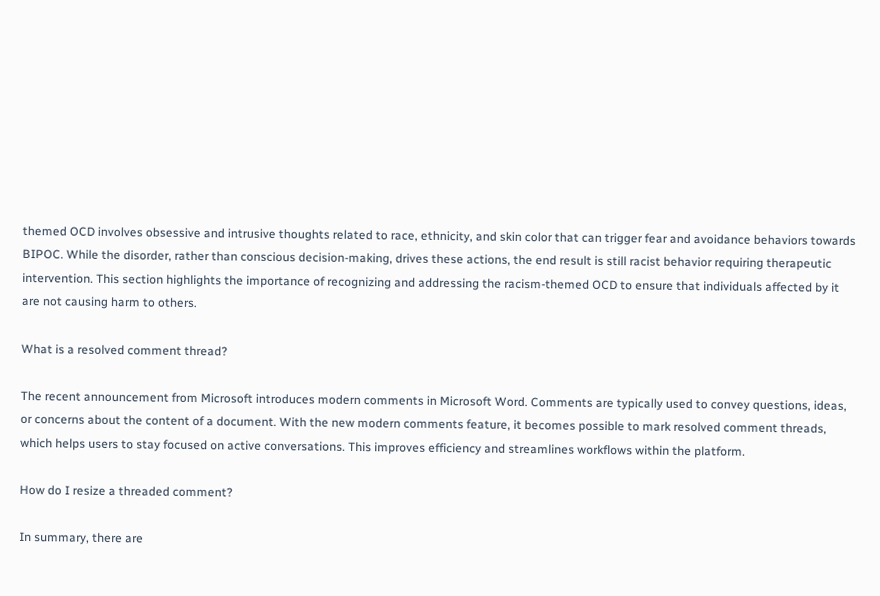themed OCD involves obsessive and intrusive thoughts related to race, ethnicity, and skin color that can trigger fear and avoidance behaviors towards BIPOC. While the disorder, rather than conscious decision-making, drives these actions, the end result is still racist behavior requiring therapeutic intervention. This section highlights the importance of recognizing and addressing the racism-themed OCD to ensure that individuals affected by it are not causing harm to others.

What is a resolved comment thread?

The recent announcement from Microsoft introduces modern comments in Microsoft Word. Comments are typically used to convey questions, ideas, or concerns about the content of a document. With the new modern comments feature, it becomes possible to mark resolved comment threads, which helps users to stay focused on active conversations. This improves efficiency and streamlines workflows within the platform.

How do I resize a threaded comment?

In summary, there are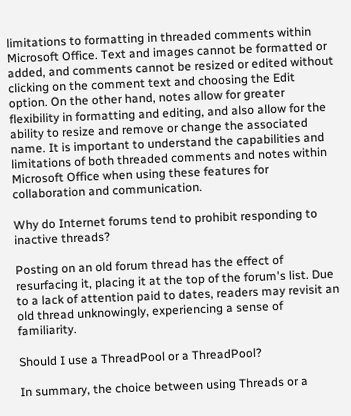limitations to formatting in threaded comments within Microsoft Office. Text and images cannot be formatted or added, and comments cannot be resized or edited without clicking on the comment text and choosing the Edit option. On the other hand, notes allow for greater flexibility in formatting and editing, and also allow for the ability to resize and remove or change the associated name. It is important to understand the capabilities and limitations of both threaded comments and notes within Microsoft Office when using these features for collaboration and communication.

Why do Internet forums tend to prohibit responding to inactive threads?

Posting on an old forum thread has the effect of resurfacing it, placing it at the top of the forum's list. Due to a lack of attention paid to dates, readers may revisit an old thread unknowingly, experiencing a sense of familiarity.

Should I use a ThreadPool or a ThreadPool?

In summary, the choice between using Threads or a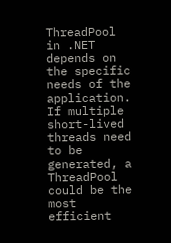ThreadPool in .NET depends on the specific needs of the application. If multiple short-lived threads need to be generated, a ThreadPool could be the most efficient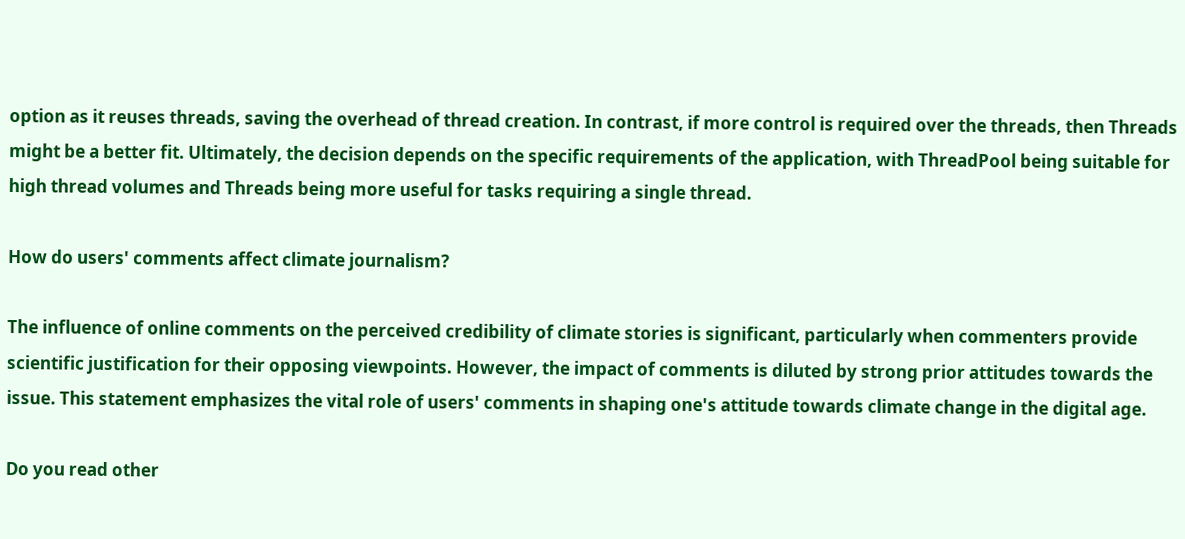option as it reuses threads, saving the overhead of thread creation. In contrast, if more control is required over the threads, then Threads might be a better fit. Ultimately, the decision depends on the specific requirements of the application, with ThreadPool being suitable for high thread volumes and Threads being more useful for tasks requiring a single thread.

How do users' comments affect climate journalism?

The influence of online comments on the perceived credibility of climate stories is significant, particularly when commenters provide scientific justification for their opposing viewpoints. However, the impact of comments is diluted by strong prior attitudes towards the issue. This statement emphasizes the vital role of users' comments in shaping one's attitude towards climate change in the digital age.

Do you read other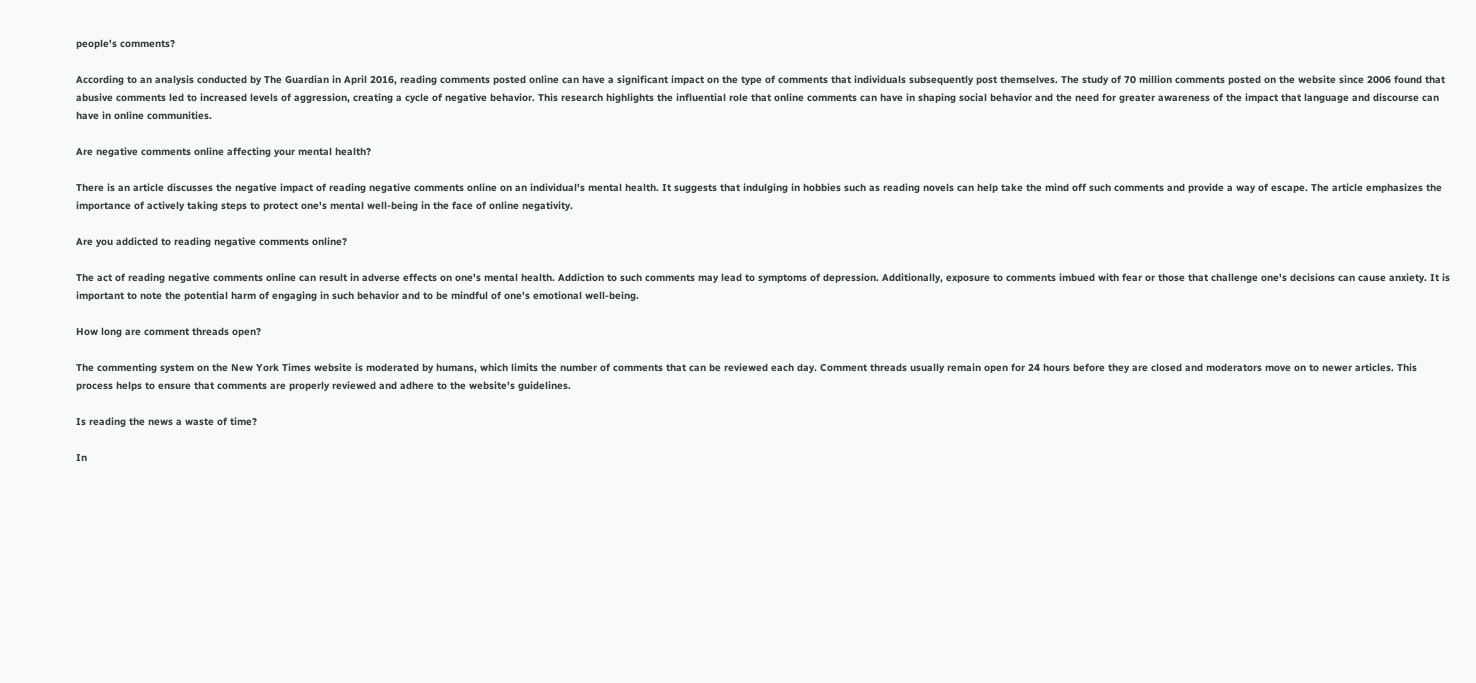people's comments?

According to an analysis conducted by The Guardian in April 2016, reading comments posted online can have a significant impact on the type of comments that individuals subsequently post themselves. The study of 70 million comments posted on the website since 2006 found that abusive comments led to increased levels of aggression, creating a cycle of negative behavior. This research highlights the influential role that online comments can have in shaping social behavior and the need for greater awareness of the impact that language and discourse can have in online communities.

Are negative comments online affecting your mental health?

There is an article discusses the negative impact of reading negative comments online on an individual's mental health. It suggests that indulging in hobbies such as reading novels can help take the mind off such comments and provide a way of escape. The article emphasizes the importance of actively taking steps to protect one's mental well-being in the face of online negativity.

Are you addicted to reading negative comments online?

The act of reading negative comments online can result in adverse effects on one's mental health. Addiction to such comments may lead to symptoms of depression. Additionally, exposure to comments imbued with fear or those that challenge one's decisions can cause anxiety. It is important to note the potential harm of engaging in such behavior and to be mindful of one's emotional well-being.

How long are comment threads open?

The commenting system on the New York Times website is moderated by humans, which limits the number of comments that can be reviewed each day. Comment threads usually remain open for 24 hours before they are closed and moderators move on to newer articles. This process helps to ensure that comments are properly reviewed and adhere to the website's guidelines.

Is reading the news a waste of time?

In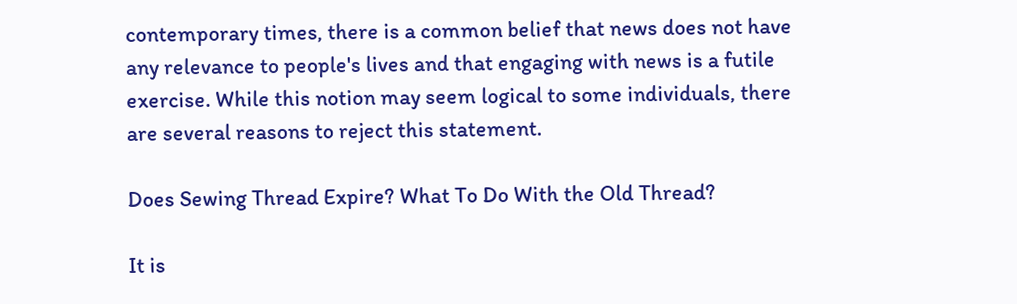contemporary times, there is a common belief that news does not have any relevance to people's lives and that engaging with news is a futile exercise. While this notion may seem logical to some individuals, there are several reasons to reject this statement.

Does Sewing Thread Expire? What To Do With the Old Thread?

It is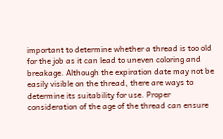important to determine whether a thread is too old for the job as it can lead to uneven coloring and breakage. Although the expiration date may not be easily visible on the thread, there are ways to determine its suitability for use. Proper consideration of the age of the thread can ensure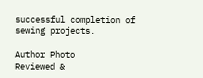successful completion of sewing projects.

Author Photo
Reviewed &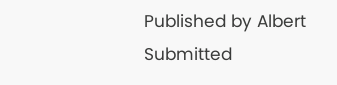Published by Albert
Submitted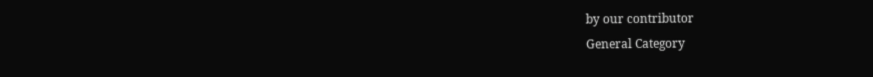by our contributor
General Category